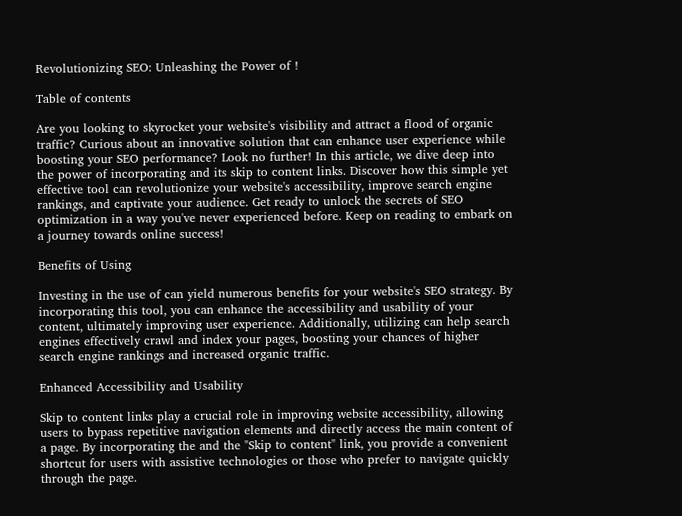Revolutionizing SEO: Unleashing the Power of !

Table of contents

Are you looking to skyrocket your website's visibility and attract a flood of organic traffic? Curious about an innovative solution that can enhance user experience while boosting your SEO performance? Look no further! In this article, we dive deep into the power of incorporating and its skip to content links. Discover how this simple yet effective tool can revolutionize your website's accessibility, improve search engine rankings, and captivate your audience. Get ready to unlock the secrets of SEO optimization in a way you've never experienced before. Keep on reading to embark on a journey towards online success!

Benefits of Using

Investing in the use of can yield numerous benefits for your website's SEO strategy. By incorporating this tool, you can enhance the accessibility and usability of your content, ultimately improving user experience. Additionally, utilizing can help search engines effectively crawl and index your pages, boosting your chances of higher search engine rankings and increased organic traffic.

Enhanced Accessibility and Usability

Skip to content links play a crucial role in improving website accessibility, allowing users to bypass repetitive navigation elements and directly access the main content of a page. By incorporating the and the "Skip to content" link, you provide a convenient shortcut for users with assistive technologies or those who prefer to navigate quickly through the page.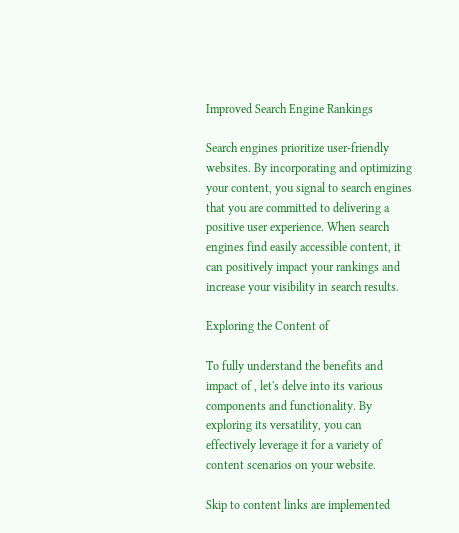Improved Search Engine Rankings

Search engines prioritize user-friendly websites. By incorporating and optimizing your content, you signal to search engines that you are committed to delivering a positive user experience. When search engines find easily accessible content, it can positively impact your rankings and increase your visibility in search results.

Exploring the Content of

To fully understand the benefits and impact of , let's delve into its various components and functionality. By exploring its versatility, you can effectively leverage it for a variety of content scenarios on your website.

Skip to content links are implemented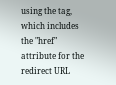using the tag, which includes the "href" attribute for the redirect URL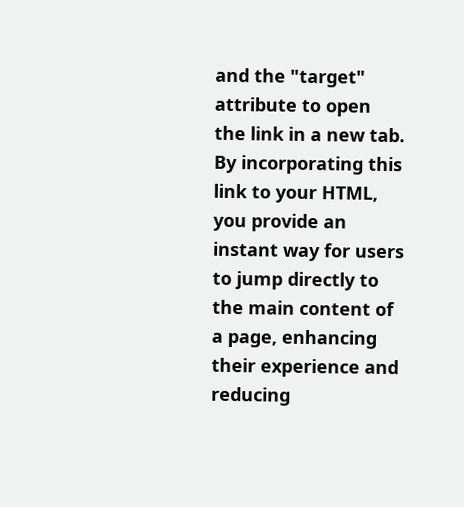and the "target" attribute to open the link in a new tab. By incorporating this link to your HTML, you provide an instant way for users to jump directly to the main content of a page, enhancing their experience and reducing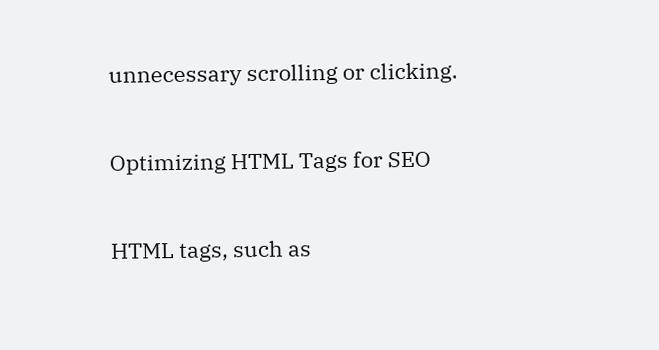unnecessary scrolling or clicking.

Optimizing HTML Tags for SEO

HTML tags, such as